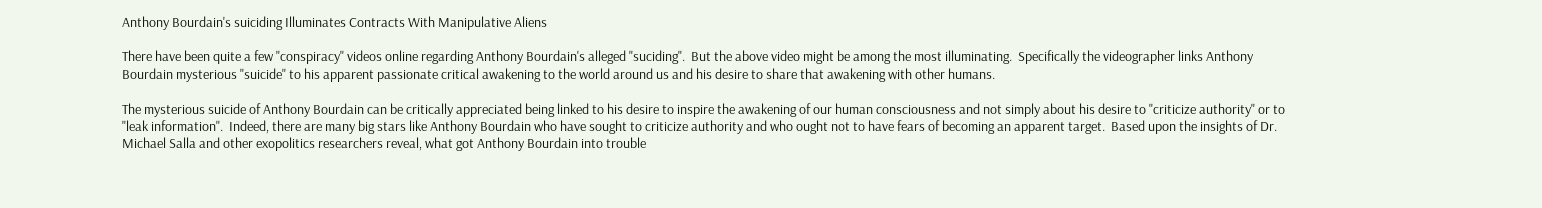Anthony Bourdain's suiciding Illuminates Contracts With Manipulative Aliens

There have been quite a few "conspiracy" videos online regarding Anthony Bourdain's alleged "suciding".  But the above video might be among the most illuminating.  Specifically the videographer links Anthony Bourdain mysterious "suicide" to his apparent passionate critical awakening to the world around us and his desire to share that awakening with other humans.

The mysterious suicide of Anthony Bourdain can be critically appreciated being linked to his desire to inspire the awakening of our human consciousness and not simply about his desire to "criticize authority" or to "leak information".  Indeed, there are many big stars like Anthony Bourdain who have sought to criticize authority and who ought not to have fears of becoming an apparent target.  Based upon the insights of Dr. Michael Salla and other exopolitics researchers reveal, what got Anthony Bourdain into trouble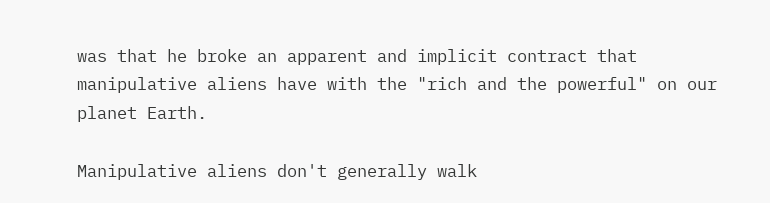was that he broke an apparent and implicit contract that manipulative aliens have with the "rich and the powerful" on our planet Earth.

Manipulative aliens don't generally walk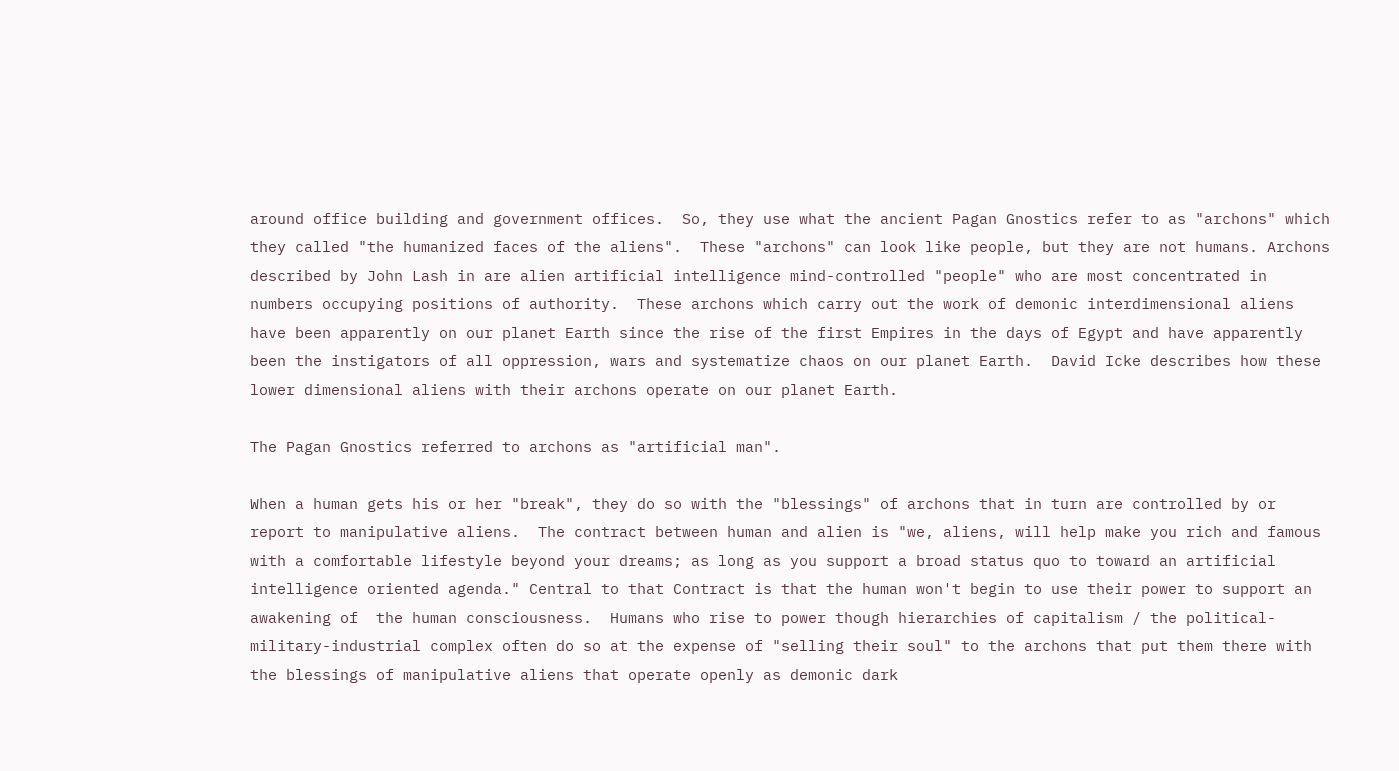around office building and government offices.  So, they use what the ancient Pagan Gnostics refer to as "archons" which they called "the humanized faces of the aliens".  These "archons" can look like people, but they are not humans. Archons described by John Lash in are alien artificial intelligence mind-controlled "people" who are most concentrated in numbers occupying positions of authority.  These archons which carry out the work of demonic interdimensional aliens have been apparently on our planet Earth since the rise of the first Empires in the days of Egypt and have apparently been the instigators of all oppression, wars and systematize chaos on our planet Earth.  David Icke describes how these lower dimensional aliens with their archons operate on our planet Earth.

The Pagan Gnostics referred to archons as "artificial man".

When a human gets his or her "break", they do so with the "blessings" of archons that in turn are controlled by or report to manipulative aliens.  The contract between human and alien is "we, aliens, will help make you rich and famous with a comfortable lifestyle beyond your dreams; as long as you support a broad status quo to toward an artificial intelligence oriented agenda." Central to that Contract is that the human won't begin to use their power to support an awakening of  the human consciousness.  Humans who rise to power though hierarchies of capitalism / the political-military-industrial complex often do so at the expense of "selling their soul" to the archons that put them there with the blessings of manipulative aliens that operate openly as demonic dark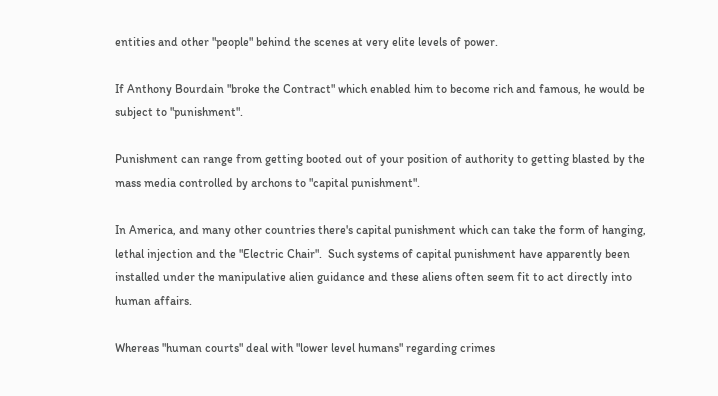entities and other "people" behind the scenes at very elite levels of power.

If Anthony Bourdain "broke the Contract" which enabled him to become rich and famous, he would be subject to "punishment".

Punishment can range from getting booted out of your position of authority to getting blasted by the mass media controlled by archons to "capital punishment".

In America, and many other countries there's capital punishment which can take the form of hanging, lethal injection and the "Electric Chair".  Such systems of capital punishment have apparently been installed under the manipulative alien guidance and these aliens often seem fit to act directly into human affairs.

Whereas "human courts" deal with "lower level humans" regarding crimes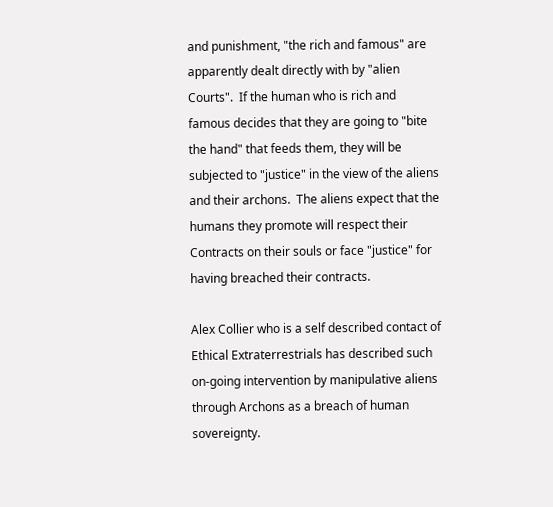and punishment, "the rich and famous" are apparently dealt directly with by "alien Courts".  If the human who is rich and famous decides that they are going to "bite the hand" that feeds them, they will be subjected to "justice" in the view of the aliens and their archons.  The aliens expect that the humans they promote will respect their Contracts on their souls or face "justice" for having breached their contracts.

Alex Collier who is a self described contact of Ethical Extraterrestrials has described such on-going intervention by manipulative aliens through Archons as a breach of human sovereignty.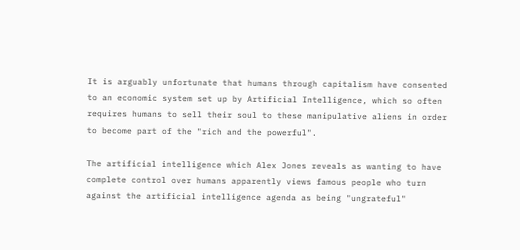It is arguably unfortunate that humans through capitalism have consented to an economic system set up by Artificial Intelligence, which so often requires humans to sell their soul to these manipulative aliens in order to become part of the "rich and the powerful".

The artificial intelligence which Alex Jones reveals as wanting to have complete control over humans apparently views famous people who turn against the artificial intelligence agenda as being "ungrateful"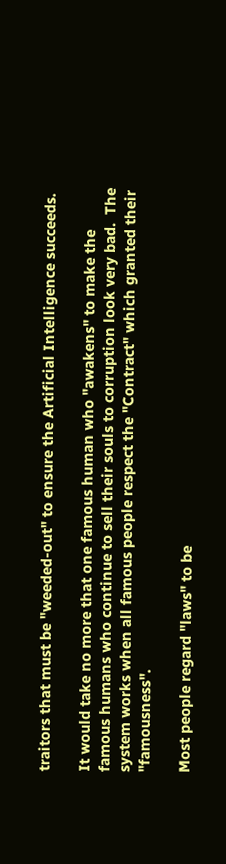traitors that must be "weeded-out" to ensure the Artificial Intelligence succeeds.

It would take no more that one famous human who "awakens" to make the famous humans who continue to sell their souls to corruption look very bad.  The system works when all famous people respect the "Contract" which granted their "famousness".

Most people regard "laws" to be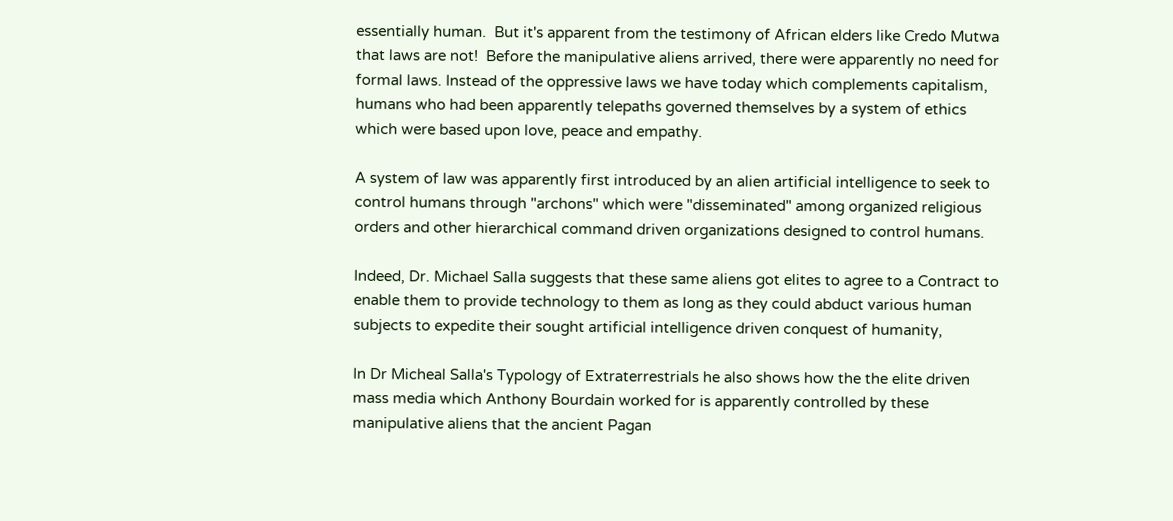essentially human.  But it's apparent from the testimony of African elders like Credo Mutwa that laws are not!  Before the manipulative aliens arrived, there were apparently no need for formal laws. Instead of the oppressive laws we have today which complements capitalism, humans who had been apparently telepaths governed themselves by a system of ethics which were based upon love, peace and empathy.

A system of law was apparently first introduced by an alien artificial intelligence to seek to control humans through "archons" which were "disseminated" among organized religious orders and other hierarchical command driven organizations designed to control humans.

Indeed, Dr. Michael Salla suggests that these same aliens got elites to agree to a Contract to enable them to provide technology to them as long as they could abduct various human subjects to expedite their sought artificial intelligence driven conquest of humanity,

In Dr Micheal Salla's Typology of Extraterrestrials he also shows how the the elite driven mass media which Anthony Bourdain worked for is apparently controlled by these manipulative aliens that the ancient Pagan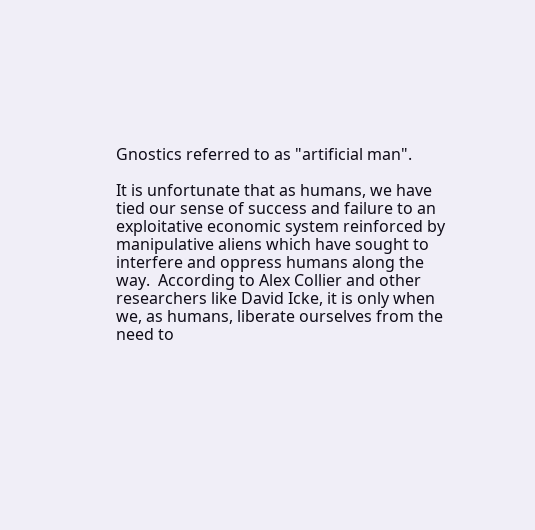Gnostics referred to as "artificial man".

It is unfortunate that as humans, we have tied our sense of success and failure to an exploitative economic system reinforced by manipulative aliens which have sought to interfere and oppress humans along the way.  According to Alex Collier and other researchers like David Icke, it is only when we, as humans, liberate ourselves from the need to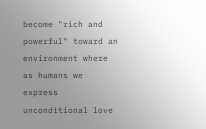become "rich and powerful" toward an environment where as humans we express unconditional love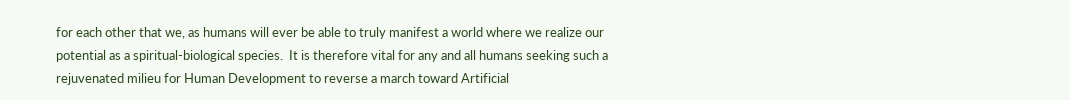for each other that we, as humans will ever be able to truly manifest a world where we realize our potential as a spiritual-biological species.  It is therefore vital for any and all humans seeking such a rejuvenated milieu for Human Development to reverse a march toward Artificial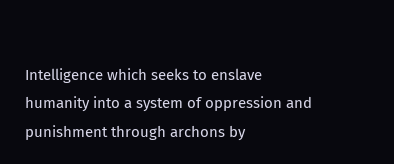Intelligence which seeks to enslave humanity into a system of oppression and punishment through archons by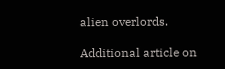alien overlords.

Additional article on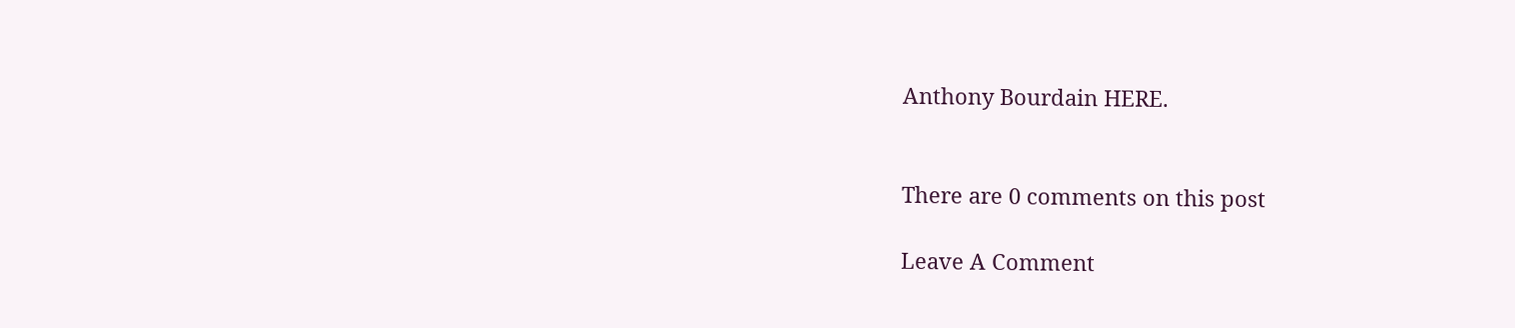Anthony Bourdain HERE.


There are 0 comments on this post

Leave A Comment